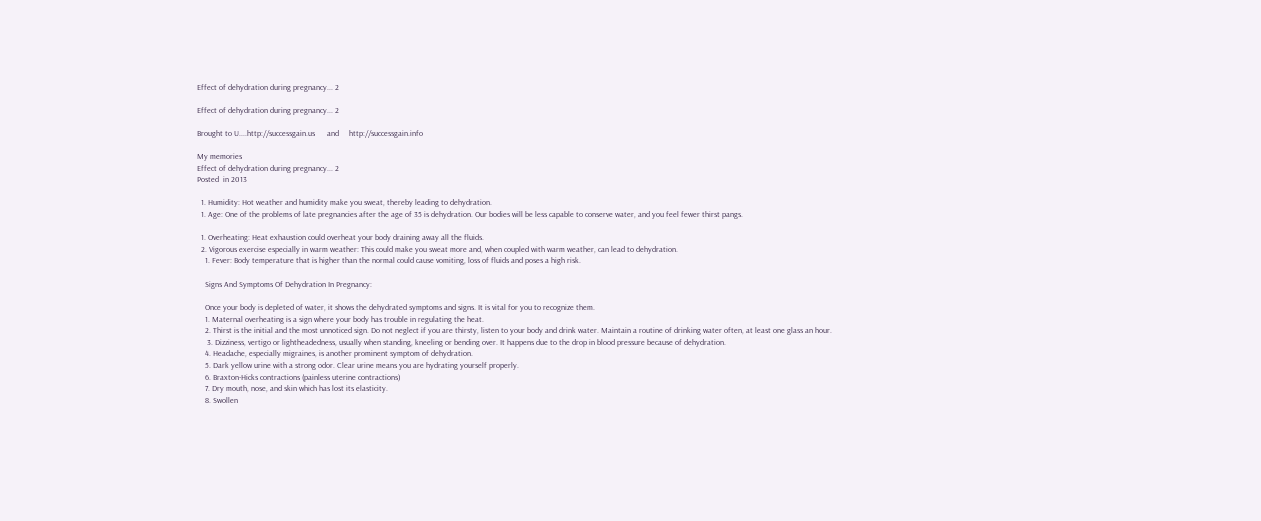Effect of dehydration during pregnancy... 2

Effect of dehydration during pregnancy... 2

Brought to U....http://successgain.us      and     http://successgain.info

My memories
Effect of dehydration during pregnancy... 2
Posted  in 2013

  1. Humidity: Hot weather and humidity make you sweat, thereby leading to dehydration.
  1. Age: One of the problems of late pregnancies after the age of 35 is dehydration. Our bodies will be less capable to conserve water, and you feel fewer thirst pangs.

  1. Overheating: Heat exhaustion could overheat your body draining away all the fluids.
  2. Vigorous exercise especially in warm weather: This could make you sweat more and, when coupled with warm weather, can lead to dehydration.
    1. Fever: Body temperature that is higher than the normal could cause vomiting, loss of fluids and poses a high risk.

    Signs And Symptoms Of Dehydration In Pregnancy:

    Once your body is depleted of water, it shows the dehydrated symptoms and signs. It is vital for you to recognize them.
    1. Maternal overheating is a sign where your body has trouble in regulating the heat.
    2. Thirst is the initial and the most unnoticed sign. Do not neglect if you are thirsty, listen to your body and drink water. Maintain a routine of drinking water often, at least one glass an hour.
     3. Dizziness, vertigo or lightheadedness, usually when standing, kneeling or bending over. It happens due to the drop in blood pressure because of dehydration.
    4. Headache, especially migraines, is another prominent symptom of dehydration.
    5. Dark yellow urine with a strong odor. Clear urine means you are hydrating yourself properly.
    6. Braxton-Hicks contractions (painless uterine contractions)
    7. Dry mouth, nose, and skin which has lost its elasticity.
    8. Swollen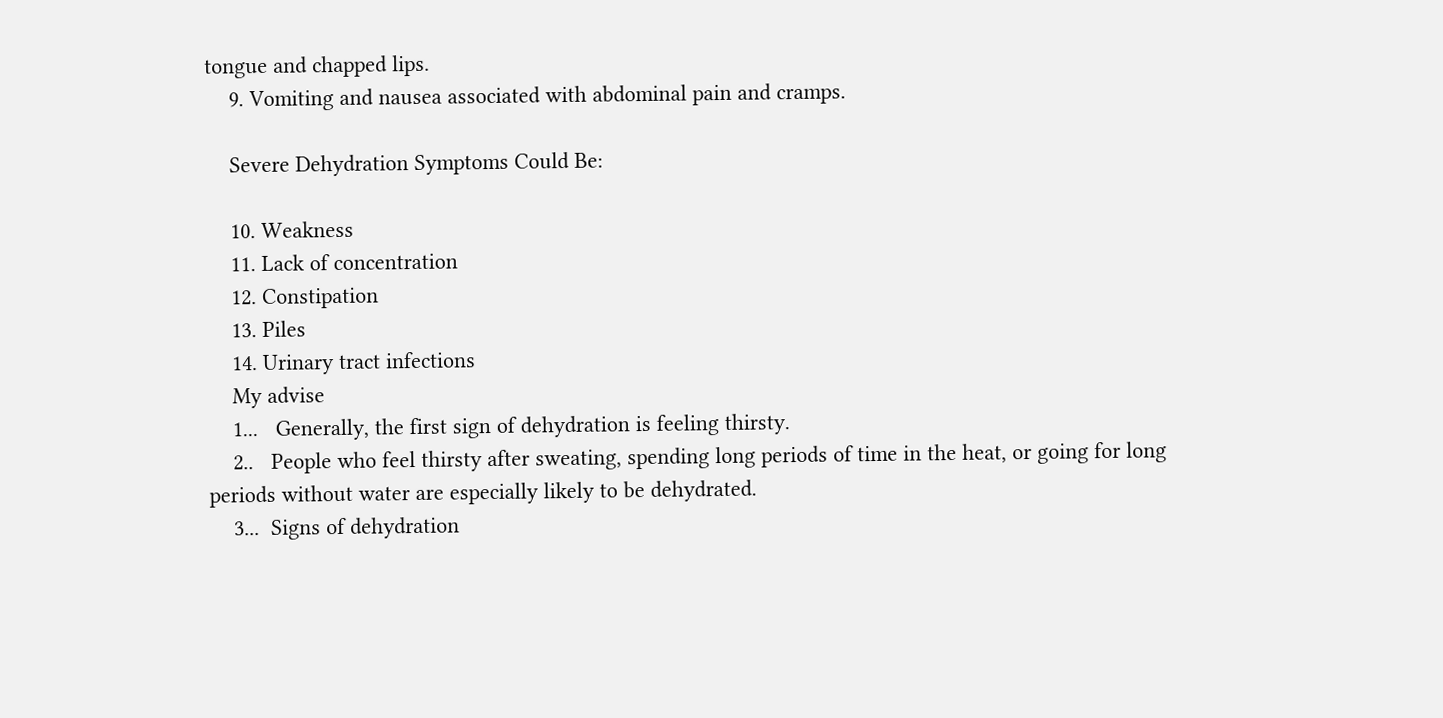tongue and chapped lips.
    9. Vomiting and nausea associated with abdominal pain and cramps.

    Severe Dehydration Symptoms Could Be:

    10. Weakness
    11. Lack of concentration
    12. Constipation
    13. Piles
    14. Urinary tract infections
    My advise
    1...   Generally, the first sign of dehydration is feeling thirsty.
    2..   People who feel thirsty after sweating, spending long periods of time in the heat, or going for long periods without water are especially likely to be dehydrated.
    3...  Signs of dehydration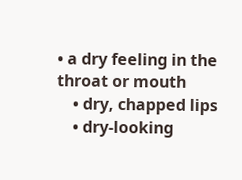• a dry feeling in the throat or mouth
    • dry, chapped lips
    • dry-looking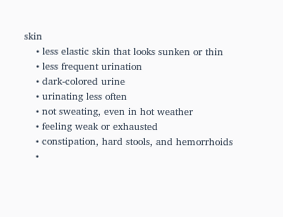skin
    • less elastic skin that looks sunken or thin
    • less frequent urination
    • dark-colored urine
    • urinating less often
    • not sweating, even in hot weather
    • feeling weak or exhausted
    • constipation, hard stools, and hemorrhoids
    •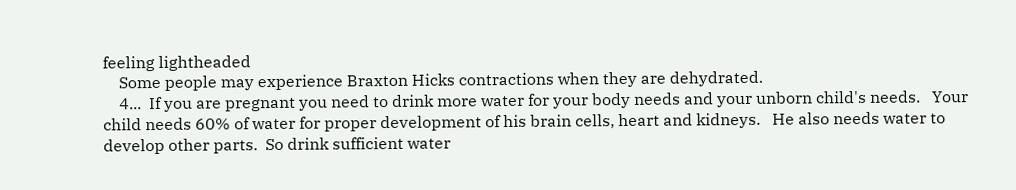feeling lightheaded
    Some people may experience Braxton Hicks contractions when they are dehydrated.
    4...  If you are pregnant you need to drink more water for your body needs and your unborn child's needs.   Your child needs 60% of water for proper development of his brain cells, heart and kidneys.   He also needs water to develop other parts.  So drink sufficient water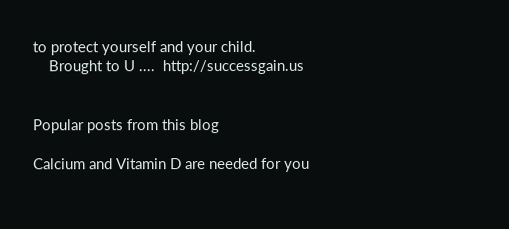to protect yourself and your child.
    Brought to U ....  http://successgain.us


Popular posts from this blog

Calcium and Vitamin D are needed for you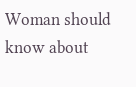Woman should know about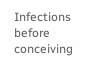Infections before conceiving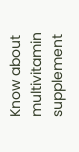Know about multivitamin supplement